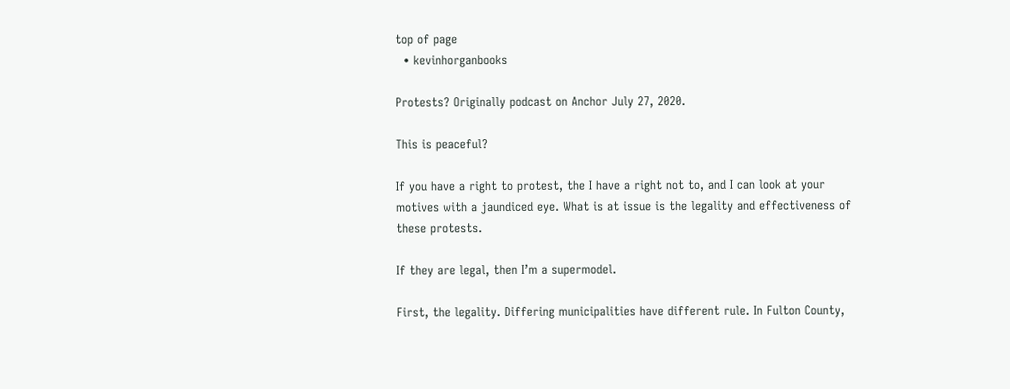top of page
  • kevinhorganbooks

Protests? Originally podcast on Anchor July 27, 2020.

This is peaceful?

If you have a right to protest, the I have a right not to, and I can look at your motives with a jaundiced eye. What is at issue is the legality and effectiveness of these protests.

If they are legal, then I’m a supermodel.

First, the legality. Differing municipalities have different rule. In Fulton County,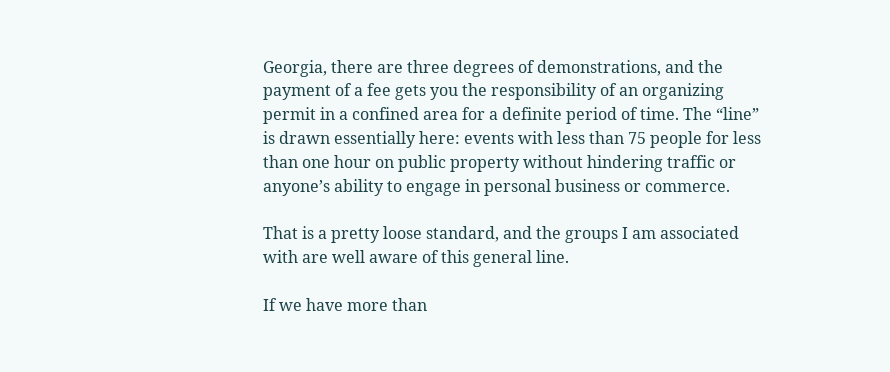Georgia, there are three degrees of demonstrations, and the payment of a fee gets you the responsibility of an organizing permit in a confined area for a definite period of time. The “line” is drawn essentially here: events with less than 75 people for less than one hour on public property without hindering traffic or anyone’s ability to engage in personal business or commerce.

That is a pretty loose standard, and the groups I am associated with are well aware of this general line.

If we have more than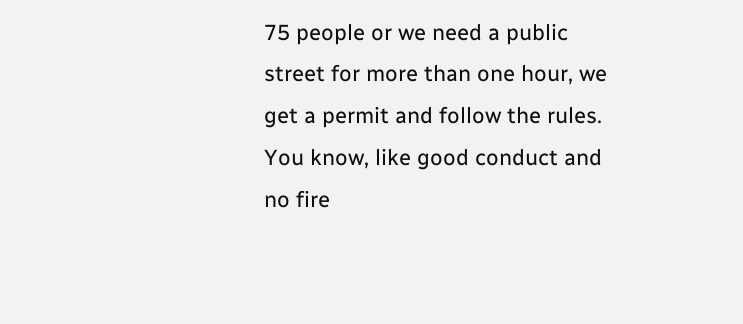75 people or we need a public street for more than one hour, we get a permit and follow the rules. You know, like good conduct and no fire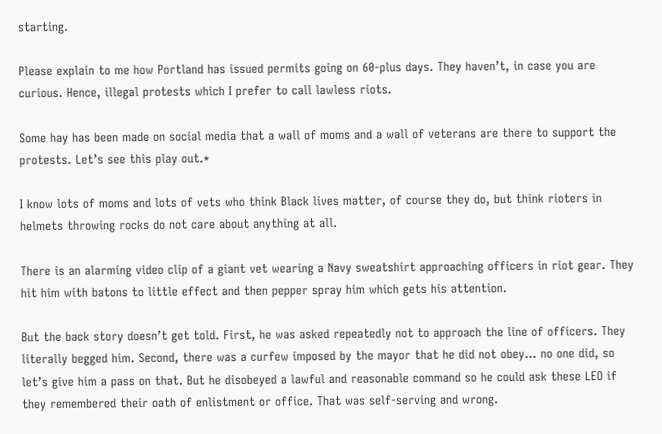starting.

Please explain to me how Portland has issued permits going on 60-plus days. They haven’t, in case you are curious. Hence, illegal protests which I prefer to call lawless riots.

Some hay has been made on social media that a wall of moms and a wall of veterans are there to support the protests. Let’s see this play out.*

I know lots of moms and lots of vets who think Black lives matter, of course they do, but think rioters in helmets throwing rocks do not care about anything at all.

There is an alarming video clip of a giant vet wearing a Navy sweatshirt approaching officers in riot gear. They hit him with batons to little effect and then pepper spray him which gets his attention.

But the back story doesn’t get told. First, he was asked repeatedly not to approach the line of officers. They literally begged him. Second, there was a curfew imposed by the mayor that he did not obey… no one did, so let’s give him a pass on that. But he disobeyed a lawful and reasonable command so he could ask these LEO if they remembered their oath of enlistment or office. That was self-serving and wrong.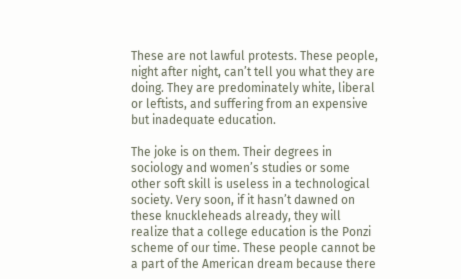These are not lawful protests. These people, night after night, can’t tell you what they are doing. They are predominately white, liberal or leftists, and suffering from an expensive but inadequate education.

The joke is on them. Their degrees in sociology and women’s studies or some other soft skill is useless in a technological society. Very soon, if it hasn’t dawned on these knuckleheads already, they will realize that a college education is the Ponzi scheme of our time. These people cannot be a part of the American dream because there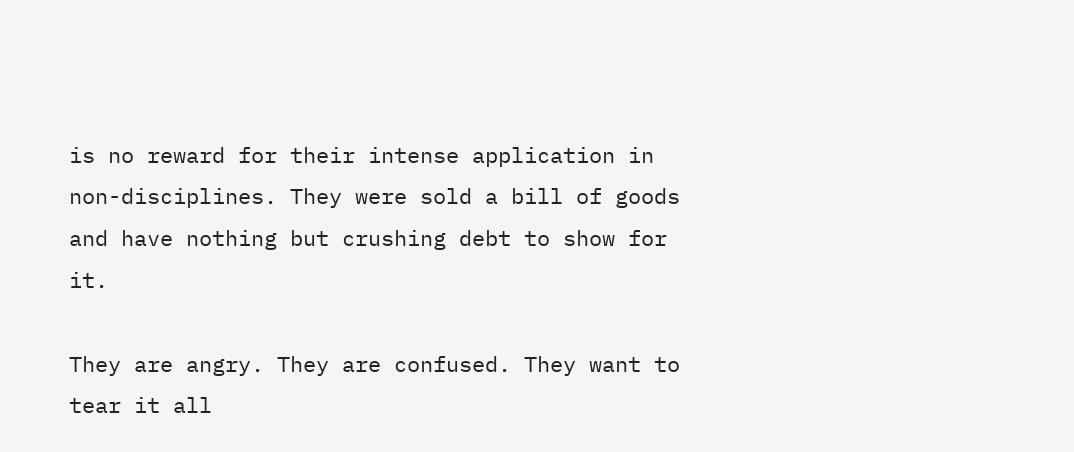is no reward for their intense application in non-disciplines. They were sold a bill of goods and have nothing but crushing debt to show for it.

They are angry. They are confused. They want to tear it all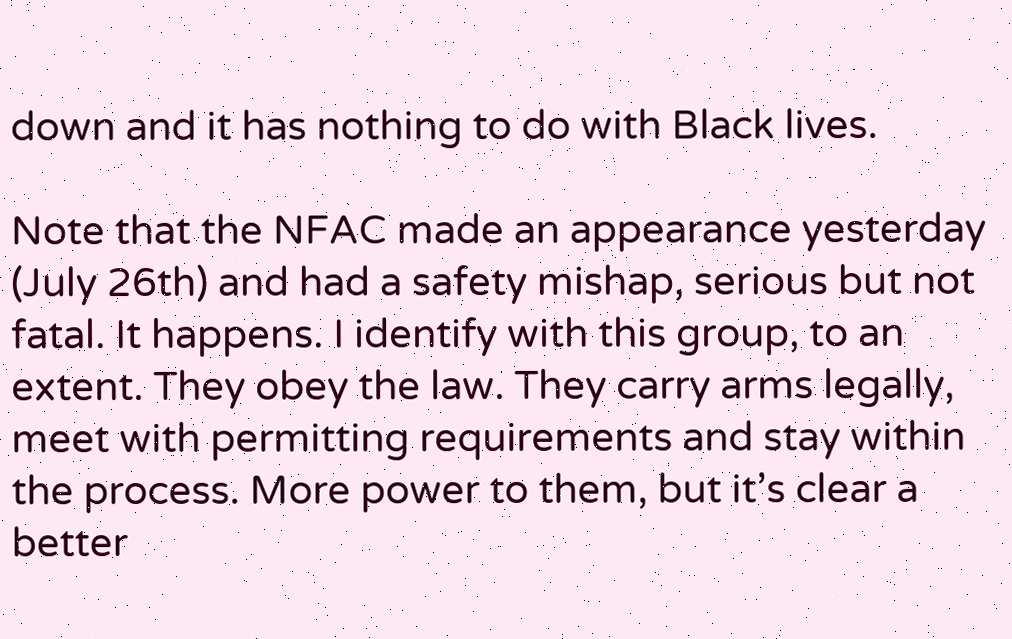down and it has nothing to do with Black lives.

Note that the NFAC made an appearance yesterday (July 26th) and had a safety mishap, serious but not fatal. It happens. I identify with this group, to an extent. They obey the law. They carry arms legally, meet with permitting requirements and stay within the process. More power to them, but it’s clear a better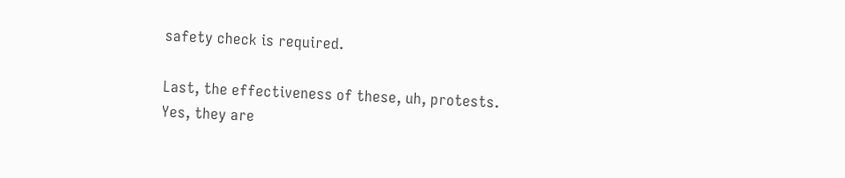safety check is required.

Last, the effectiveness of these, uh, protests. Yes, they are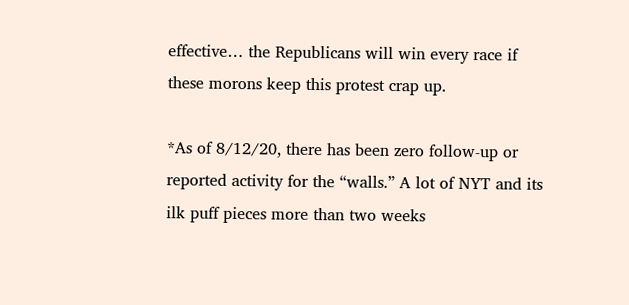effective… the Republicans will win every race if these morons keep this protest crap up.

*As of 8/12/20, there has been zero follow-up or reported activity for the “walls.” A lot of NYT and its ilk puff pieces more than two weeks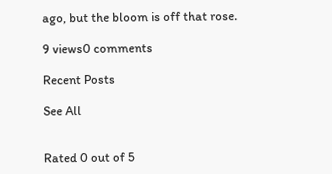ago, but the bloom is off that rose.

9 views0 comments

Recent Posts

See All


Rated 0 out of 5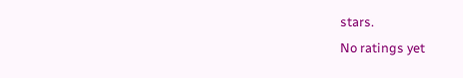stars.
No ratings yet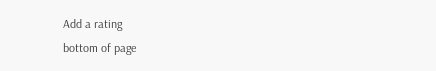Add a rating
bottom of page